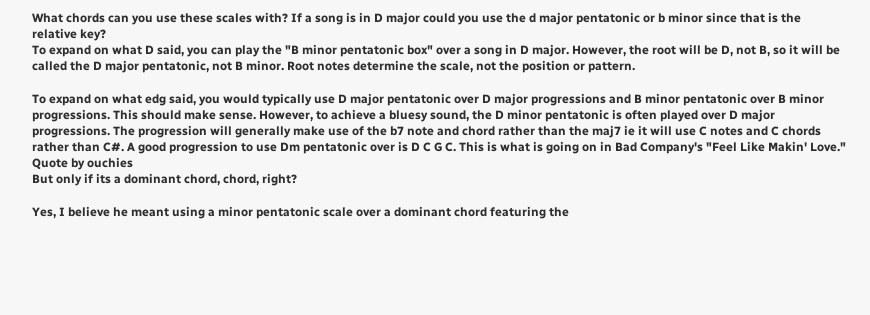What chords can you use these scales with? If a song is in D major could you use the d major pentatonic or b minor since that is the relative key?
To expand on what D said, you can play the "B minor pentatonic box" over a song in D major. However, the root will be D, not B, so it will be called the D major pentatonic, not B minor. Root notes determine the scale, not the position or pattern.

To expand on what edg said, you would typically use D major pentatonic over D major progressions and B minor pentatonic over B minor progressions. This should make sense. However, to achieve a bluesy sound, the D minor pentatonic is often played over D major progressions. The progression will generally make use of the b7 note and chord rather than the maj7 ie it will use C notes and C chords rather than C#. A good progression to use Dm pentatonic over is D C G C. This is what is going on in Bad Company's "Feel Like Makin' Love."
Quote by ouchies
But only if its a dominant chord, chord, right?

Yes, I believe he meant using a minor pentatonic scale over a dominant chord featuring the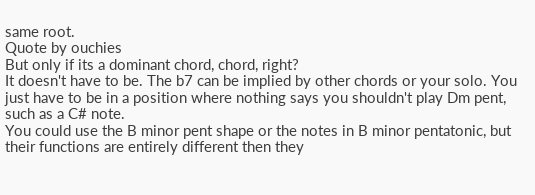same root.
Quote by ouchies
But only if its a dominant chord, chord, right?
It doesn't have to be. The b7 can be implied by other chords or your solo. You just have to be in a position where nothing says you shouldn't play Dm pent, such as a C# note.
You could use the B minor pent shape or the notes in B minor pentatonic, but their functions are entirely different then they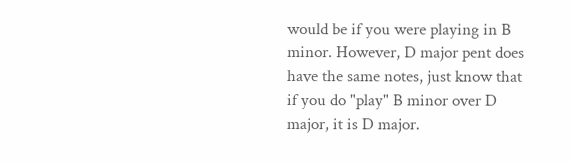would be if you were playing in B minor. However, D major pent does have the same notes, just know that if you do "play" B minor over D major, it is D major.